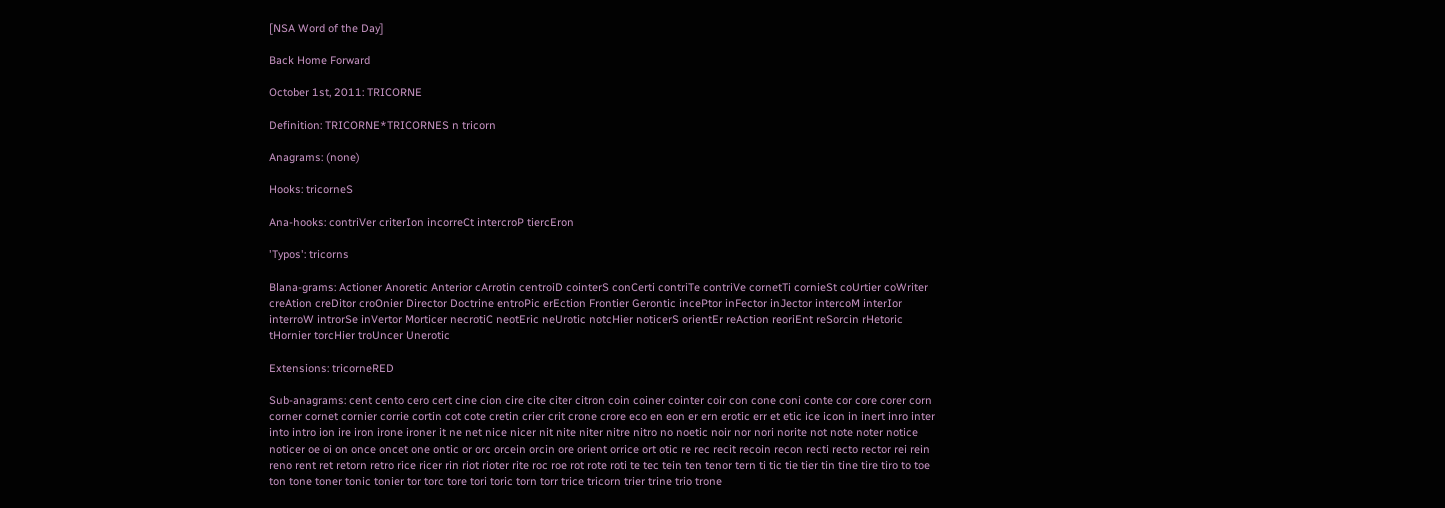[NSA Word of the Day]

Back Home Forward

October 1st, 2011: TRICORNE

Definition: TRICORNE*TRICORNES n tricorn

Anagrams: (none)

Hooks: tricorneS

Ana-hooks: contriVer criterIon incorreCt intercroP tiercEron

'Typos': tricorns

Blana-grams: Actioner Anoretic Anterior cArrotin centroiD cointerS conCerti contriTe contriVe cornetTi cornieSt coUrtier coWriter creAtion creDitor croOnier Director Doctrine entroPic erEction Frontier Gerontic incePtor inFector inJector intercoM interIor interroW introrSe inVertor Morticer necrotiC neotEric neUrotic notcHier noticerS orientEr reAction reoriEnt reSorcin rHetoric tHornier torcHier troUncer Unerotic

Extensions: tricorneRED

Sub-anagrams: cent cento cero cert cine cion cire cite citer citron coin coiner cointer coir con cone coni conte cor core corer corn corner cornet cornier corrie cortin cot cote cretin crier crit crone crore eco en eon er ern erotic err et etic ice icon in inert inro inter into intro ion ire iron irone ironer it ne net nice nicer nit nite niter nitre nitro no noetic noir nor nori norite not note noter notice noticer oe oi on once oncet one ontic or orc orcein orcin ore orient orrice ort otic re rec recit recoin recon recti recto rector rei rein reno rent ret retorn retro rice ricer rin riot rioter rite roc roe rot rote roti te tec tein ten tenor tern ti tic tie tier tin tine tire tiro to toe ton tone toner tonic tonier tor torc tore tori toric torn torr trice tricorn trier trine trio trone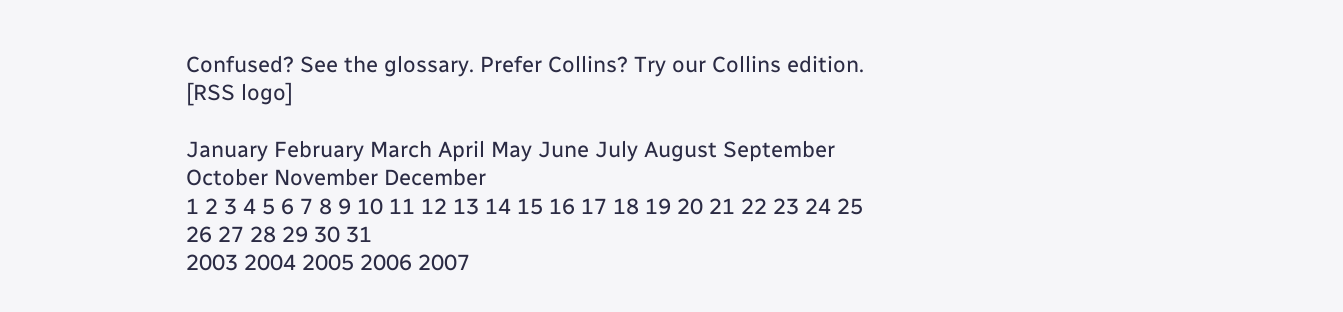Confused? See the glossary. Prefer Collins? Try our Collins edition. [RSS logo]

January February March April May June July August September October November December
1 2 3 4 5 6 7 8 9 10 11 12 13 14 15 16 17 18 19 20 21 22 23 24 25 26 27 28 29 30 31
2003 2004 2005 2006 2007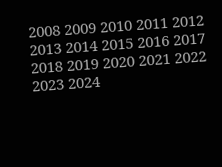2008 2009 2010 2011 2012 2013 2014 2015 2016 2017 2018 2019 2020 2021 2022 2023 2024